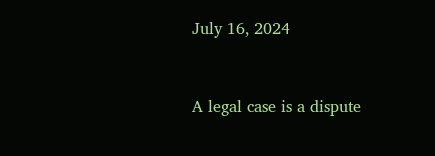July 16, 2024



A legal case is a dispute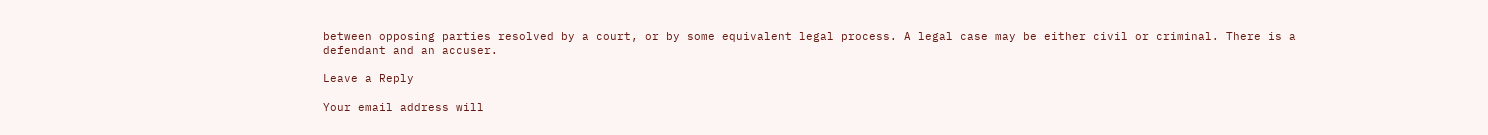between opposing parties resolved by a court, or by some equivalent legal process. A legal case may be either civil or criminal. There is a defendant and an accuser.

Leave a Reply

Your email address will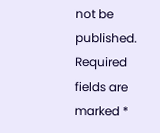not be published. Required fields are marked *